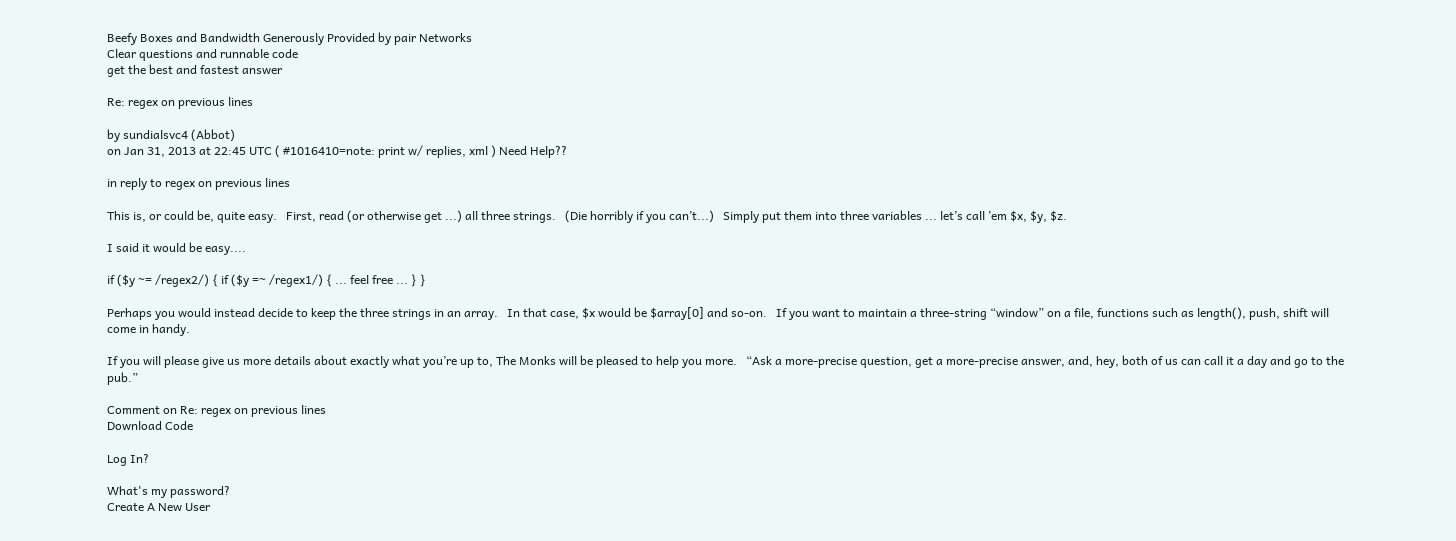Beefy Boxes and Bandwidth Generously Provided by pair Networks
Clear questions and runnable code
get the best and fastest answer

Re: regex on previous lines

by sundialsvc4 (Abbot)
on Jan 31, 2013 at 22:45 UTC ( #1016410=note: print w/ replies, xml ) Need Help??

in reply to regex on previous lines

This is, or could be, quite easy.   First, read (or otherwise get ...) all three strings.   (Die horribly if you can’t...)   Simply put them into three variables ... let’s call ’em $x, $y, $z.

I said it would be easy....

if ($y ~= /regex2/) { if ($y =~ /regex1/) { ... feel free ... } }

Perhaps you would instead decide to keep the three strings in an array.   In that case, $x would be $array[0] and so-on.   If you want to maintain a three-string “window” on a file, functions such as length(), push, shift will come in handy.

If you will please give us more details about exactly what you’re up to, The Monks will be pleased to help you more.   “Ask a more-precise question, get a more-precise answer, and, hey, both of us can call it a day and go to the pub.”

Comment on Re: regex on previous lines
Download Code

Log In?

What's my password?
Create A New User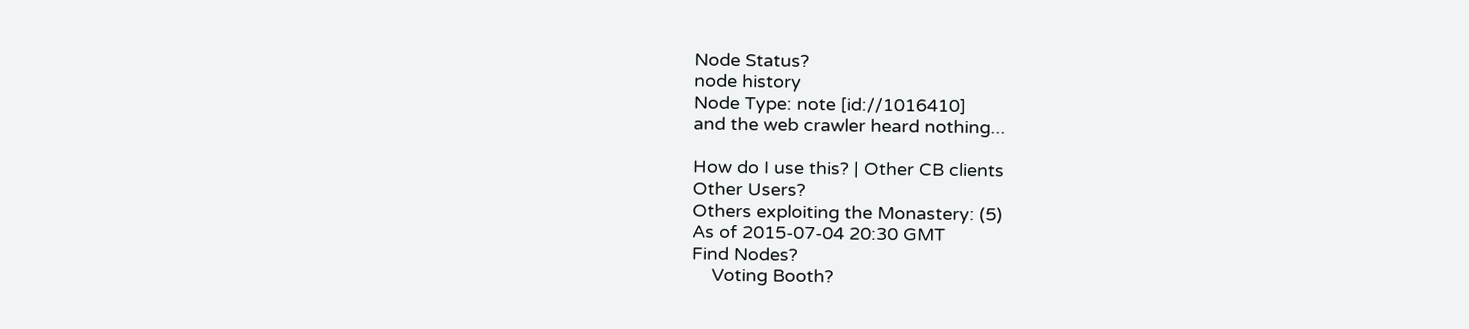Node Status?
node history
Node Type: note [id://1016410]
and the web crawler heard nothing...

How do I use this? | Other CB clients
Other Users?
Others exploiting the Monastery: (5)
As of 2015-07-04 20:30 GMT
Find Nodes?
    Voting Booth?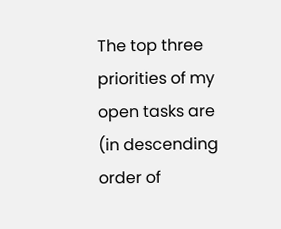The top three priorities of my open tasks are (in descending order of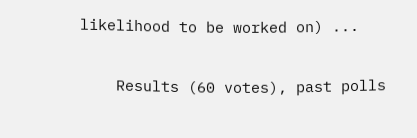likelihood to be worked on) ...

    Results (60 votes), past polls